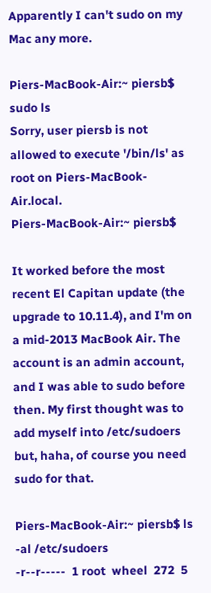Apparently I can't sudo on my Mac any more.

Piers-MacBook-Air:~ piersb$ sudo ls
Sorry, user piersb is not allowed to execute '/bin/ls' as root on Piers-MacBook-Air.local.
Piers-MacBook-Air:~ piersb$

It worked before the most recent El Capitan update (the upgrade to 10.11.4), and I'm on a mid-2013 MacBook Air. The account is an admin account, and I was able to sudo before then. My first thought was to add myself into /etc/sudoers but, haha, of course you need sudo for that.

Piers-MacBook-Air:~ piersb$ ls -al /etc/sudoers
-r--r-----  1 root  wheel  272  5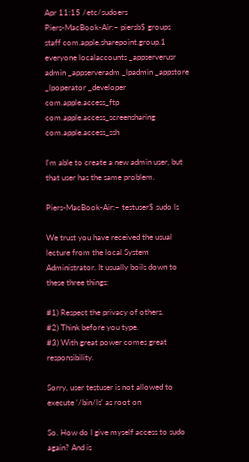Apr 11:15 /etc/sudoers
Piers-MacBook-Air:~ piersb$ groups
staff com.apple.sharepoint.group.1 everyone localaccounts _appserverusr admin _appserveradm _lpadmin _appstore _lpoperator _developer com.apple.access_ftp com.apple.access_screensharing com.apple.access_ssh

I'm able to create a new admin user, but that user has the same problem.

Piers-MacBook-Air:~ testuser$ sudo ls

We trust you have received the usual lecture from the local System
Administrator. It usually boils down to these three things:

#1) Respect the privacy of others.
#2) Think before you type.
#3) With great power comes great responsibility.

Sorry, user testuser is not allowed to execute '/bin/ls' as root on

So. How do I give myself access to sudo again? And is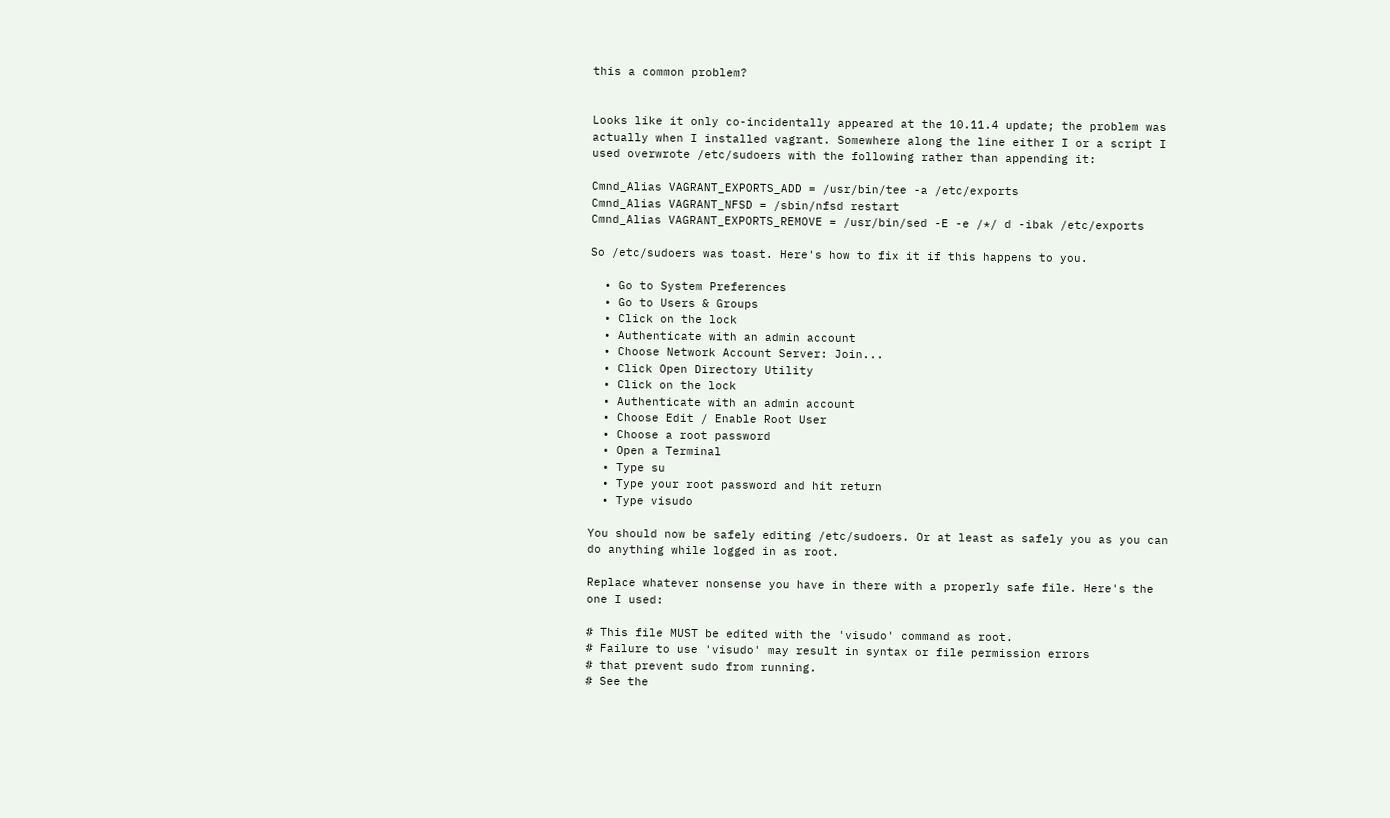this a common problem?


Looks like it only co-incidentally appeared at the 10.11.4 update; the problem was actually when I installed vagrant. Somewhere along the line either I or a script I used overwrote /etc/sudoers with the following rather than appending it:

Cmnd_Alias VAGRANT_EXPORTS_ADD = /usr/bin/tee -a /etc/exports
Cmnd_Alias VAGRANT_NFSD = /sbin/nfsd restart
Cmnd_Alias VAGRANT_EXPORTS_REMOVE = /usr/bin/sed -E -e /*/ d -ibak /etc/exports

So /etc/sudoers was toast. Here's how to fix it if this happens to you.

  • Go to System Preferences
  • Go to Users & Groups
  • Click on the lock
  • Authenticate with an admin account
  • Choose Network Account Server: Join...
  • Click Open Directory Utility
  • Click on the lock
  • Authenticate with an admin account
  • Choose Edit / Enable Root User
  • Choose a root password
  • Open a Terminal
  • Type su
  • Type your root password and hit return
  • Type visudo

You should now be safely editing /etc/sudoers. Or at least as safely you as you can do anything while logged in as root.

Replace whatever nonsense you have in there with a properly safe file. Here's the one I used:

# This file MUST be edited with the 'visudo' command as root.
# Failure to use 'visudo' may result in syntax or file permission errors
# that prevent sudo from running.
# See the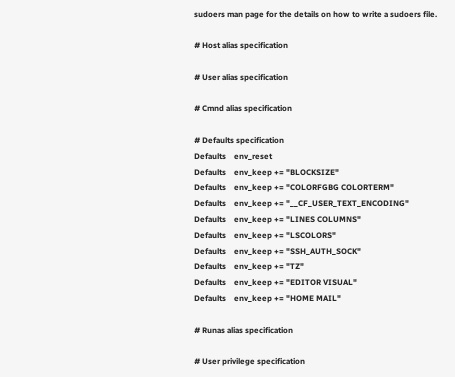sudoers man page for the details on how to write a sudoers file.

# Host alias specification

# User alias specification

# Cmnd alias specification

# Defaults specification
Defaults    env_reset
Defaults    env_keep += "BLOCKSIZE"
Defaults    env_keep += "COLORFGBG COLORTERM"
Defaults    env_keep += "__CF_USER_TEXT_ENCODING"
Defaults    env_keep += "LINES COLUMNS"
Defaults    env_keep += "LSCOLORS"
Defaults    env_keep += "SSH_AUTH_SOCK"
Defaults    env_keep += "TZ"
Defaults    env_keep += "EDITOR VISUAL"
Defaults    env_keep += "HOME MAIL"

# Runas alias specification

# User privilege specification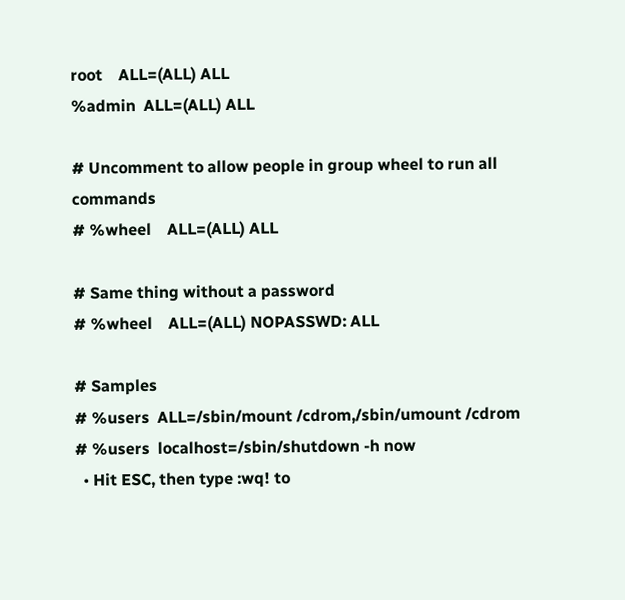root    ALL=(ALL) ALL
%admin  ALL=(ALL) ALL

# Uncomment to allow people in group wheel to run all commands
# %wheel    ALL=(ALL) ALL

# Same thing without a password
# %wheel    ALL=(ALL) NOPASSWD: ALL

# Samples
# %users  ALL=/sbin/mount /cdrom,/sbin/umount /cdrom
# %users  localhost=/sbin/shutdown -h now
  • Hit ESC, then type :wq! to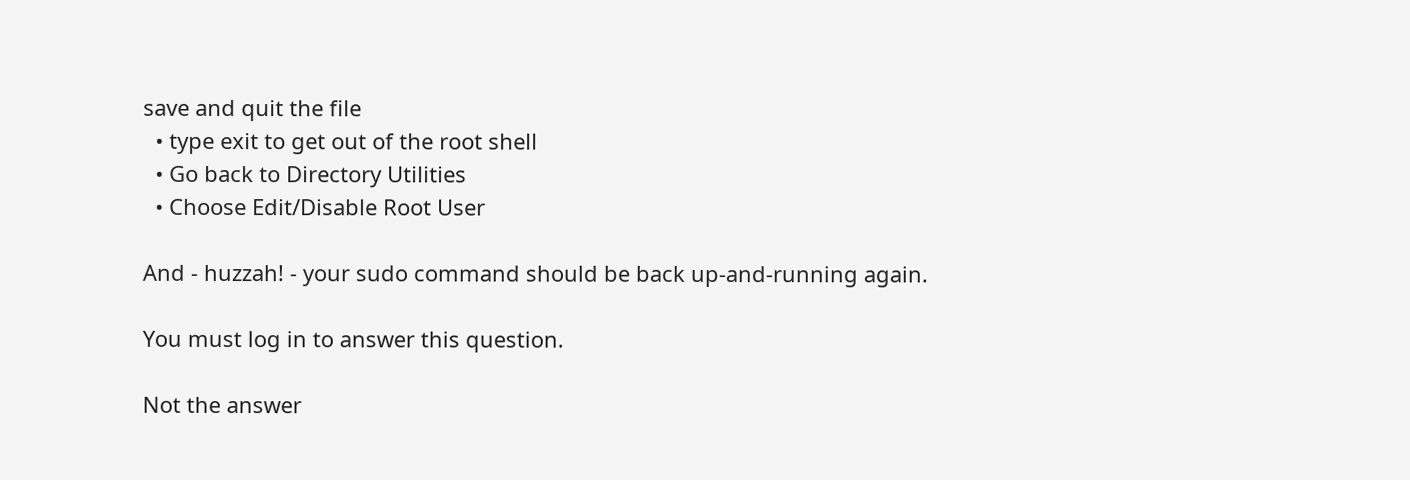save and quit the file
  • type exit to get out of the root shell
  • Go back to Directory Utilities
  • Choose Edit/Disable Root User

And - huzzah! - your sudo command should be back up-and-running again.

You must log in to answer this question.

Not the answer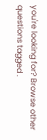you're looking for? Browse other questions tagged .